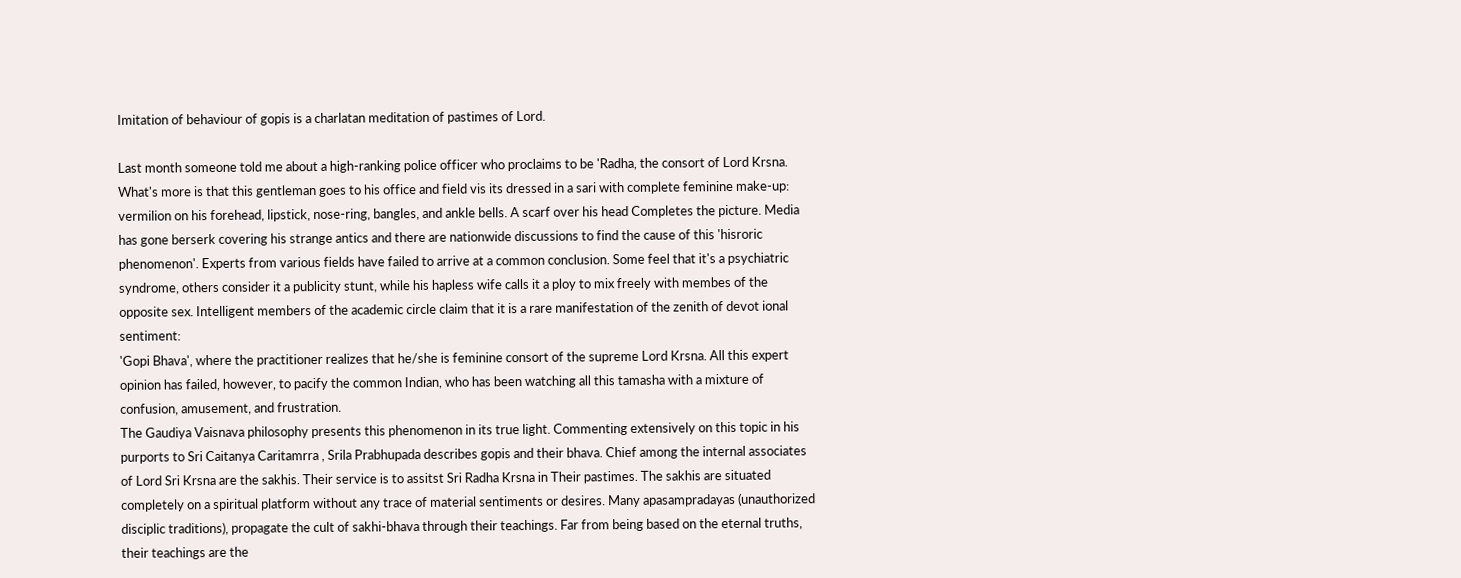Imitation of behaviour of gopis is a charlatan meditation of pastimes of Lord.

Last month someone told me about a high-ranking police officer who proclaims to be 'Radha, the consort of Lord Krsna. What's more is that this gentleman goes to his office and field vis its dressed in a sari with complete feminine make-up: vermilion on his forehead, lipstick, nose-ring, bangles, and ankle bells. A scarf over his head Completes the picture. Media has gone berserk covering his strange antics and there are nationwide discussions to find the cause of this 'hisroric phenomenon'. Experts from various fields have failed to arrive at a common conclusion. Some feel that it's a psychiatric syndrome, others consider it a publicity stunt, while his hapless wife calls it a ploy to mix freely with membes of the opposite sex. Intelligent members of the academic circle claim that it is a rare manifestation of the zenith of devot ional sentiment:
'Gopi Bhava', where the practitioner realizes that he/she is feminine consort of the supreme Lord Krsna. All this expert opinion has failed, however, to pacify the common Indian, who has been watching all this tamasha with a mixture of confusion, amusement, and frustration.
The Gaudiya Vaisnava philosophy presents this phenomenon in its true light. Commenting extensively on this topic in his purports to Sri Caitanya Caritamrra , Srila Prabhupada describes gopis and their bhava. Chief among the internal associates of Lord Sri Krsna are the sakhis. Their service is to assitst Sri Radha Krsna in Their pastimes. The sakhis are situated completely on a spiritual platform without any trace of material sentiments or desires. Many apasampradayas (unauthorized disciplic traditions), propagate the cult of sakhi-bhava through their teachings. Far from being based on the eternal truths, their teachings are the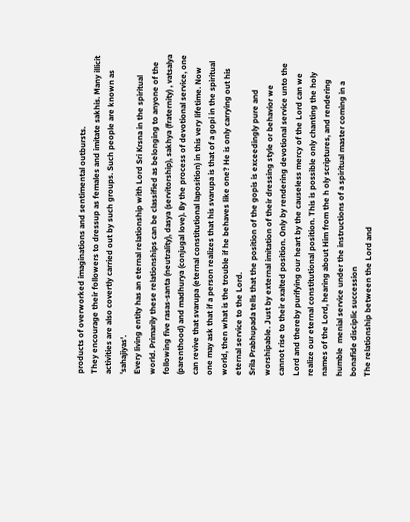products of overworked imaginations and sentimental outbursts.
They encourage their followers to dressup as females and imitate sakhis. Many illicit activities are also covertly carried out by such groups. Such people are known as 'sahajiyas'.
Every living entity has an eternal relationship with Lord Sri Krsna in the spiritual world. Primarily these relationships can be classified as belonging to anyone of the following five rasas-santa (neutrality), dasya (servitorship), sakhya (fraternity) , vatsalya (parenthood) and madhurya (conjugal love). By the process of devotional service, one can revive that svarupa (eternal constitutional laposition) in this very lifetime. Now one may ask that if a person realizes that his svarupa is that of a gopi in the spiritual world, then what is the trouble if he behaves like one? He is only carrying out his eternal service to the Lord.
Srila Prabhupada tells that the position of the gopis is exceedingly pure and worshipable. Just by external imitation of their dressing style or behavior we
cannot rise to their exalted position. Only by rendering devotional service unto the Lord and thereby purifying our heart by the causeless mercy of the Lord can we realize our eternal constitutional position. This is possible only chanting the holy names of the Lord, hearing about Him from the h oly scriptures, and rendering humble  menial service under the instructions of a spiritual master coming in a bonafide disciplic succession
The relationship between the Lord and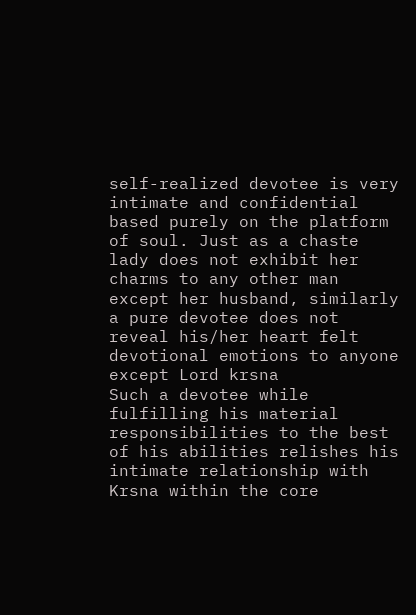self-realized devotee is very intimate and confidential based purely on the platform of soul. Just as a chaste lady does not exhibit her charms to any other man except her husband, similarly a pure devotee does not reveal his/her heart felt devotional emotions to anyone except Lord krsna
Such a devotee while fulfilling his material responsibilities to the best of his abilities relishes his intimate relationship with Krsna within the core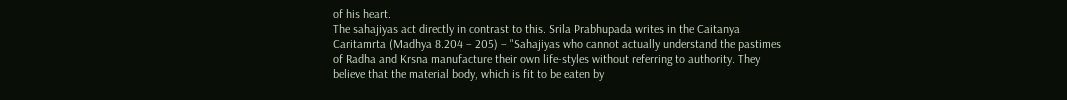of his heart.
The sahajiyas act directly in contrast to this. Srila Prabhupada writes in the Caitanya Caritamrta (Madhya 8.204 – 205) – "Sahajiyas who cannot actually understand the pastimes of Radha and Krsna manufacture their own life-styles without referring to authority. They believe that the material body, which is fit to be eaten by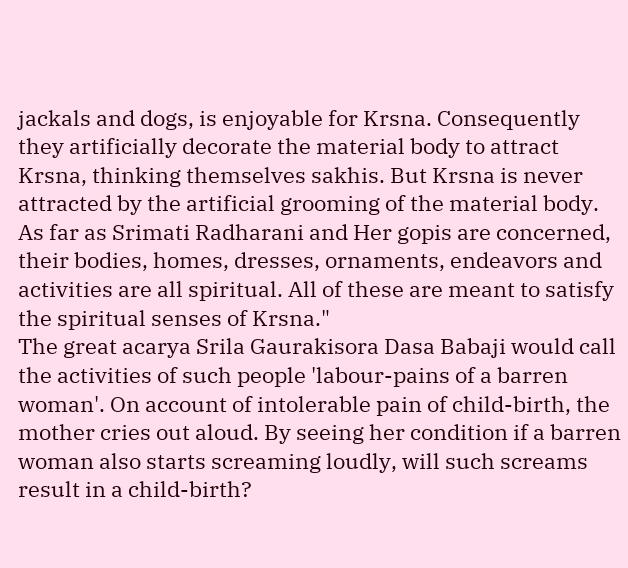jackals and dogs, is enjoyable for Krsna. Consequently they artificially decorate the material body to attract Krsna, thinking themselves sakhis. But Krsna is never attracted by the artificial grooming of the material body. As far as Srimati Radharani and Her gopis are concerned, their bodies, homes, dresses, ornaments, endeavors and activities are all spiritual. All of these are meant to satisfy the spiritual senses of Krsna."
The great acarya Srila Gaurakisora Dasa Babaji would call the activities of such people 'labour-pains of a barren woman'. On account of intolerable pain of child-birth, the mother cries out aloud. By seeing her condition if a barren woman also starts screaming loudly, will such screams result in a child-birth?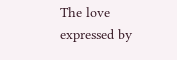The love expressed by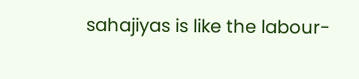sahajiyas is like the labour-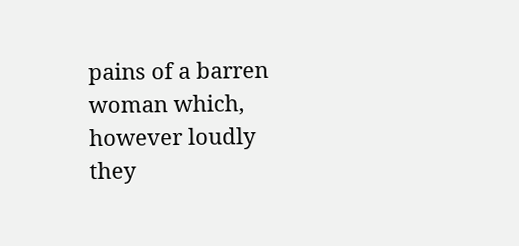pains of a barren woman which, however loudly they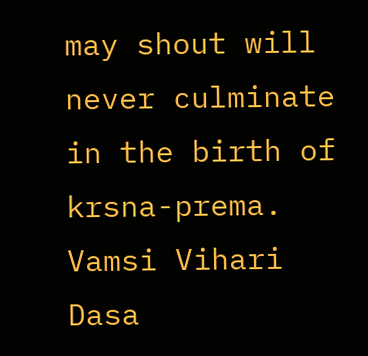may shout will never culminate in the birth of krsna-prema.
Vamsi Vihari Dasa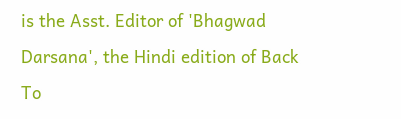is the Asst. Editor of 'Bhagwad Darsana', the Hindi edition of Back To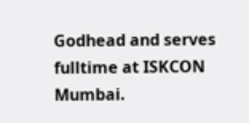Godhead and serves fulltime at ISKCON Mumbai.